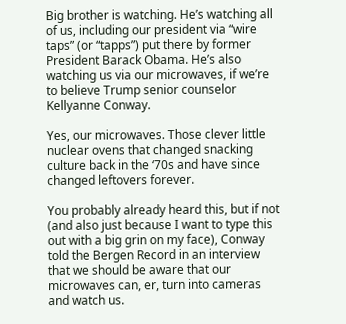Big brother is watching. He’s watching all of us, including our president via “wire taps” (or “tapps”) put there by former President Barack Obama. He’s also watching us via our microwaves, if we’re to believe Trump senior counselor Kellyanne Conway.

Yes, our microwaves. Those clever little nuclear ovens that changed snacking culture back in the ‘70s and have since changed leftovers forever.

You probably already heard this, but if not (and also just because I want to type this out with a big grin on my face), Conway told the Bergen Record in an interview that we should be aware that our microwaves can, er, turn into cameras and watch us.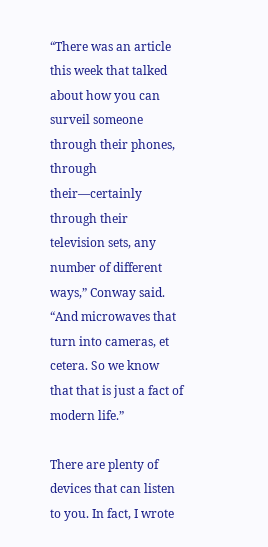“There was an article this week that talked about how you can surveil someone through their phones, through their—certainly through their television sets, any number of different ways,” Conway said. “And microwaves that turn into cameras, et cetera. So we know that that is just a fact of modern life.”

There are plenty of devices that can listen to you. In fact, I wrote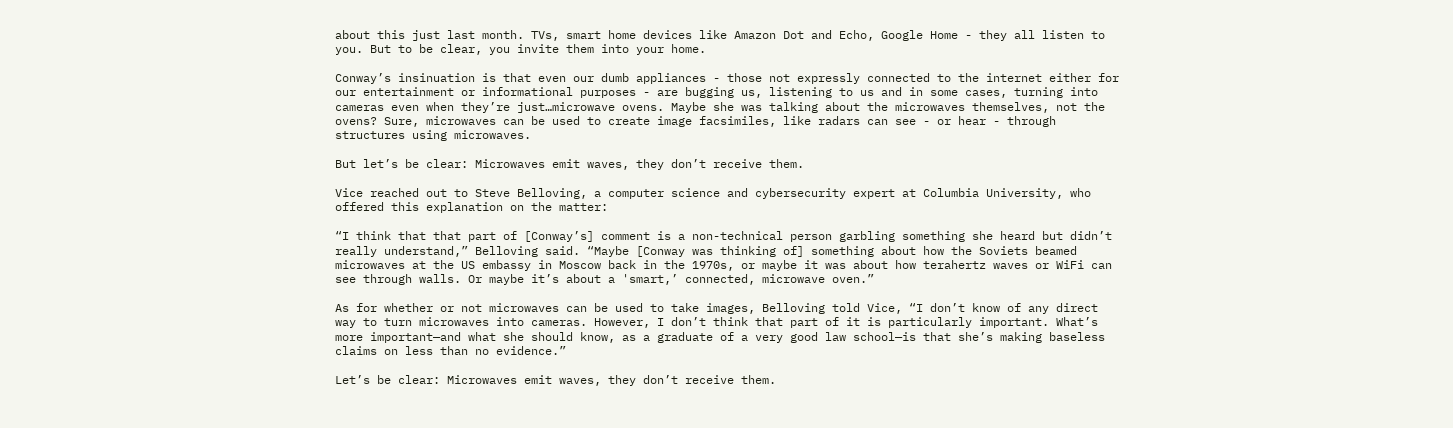about this just last month. TVs, smart home devices like Amazon Dot and Echo, Google Home - they all listen to you. But to be clear, you invite them into your home.

Conway’s insinuation is that even our dumb appliances - those not expressly connected to the internet either for our entertainment or informational purposes - are bugging us, listening to us and in some cases, turning into cameras even when they’re just…microwave ovens. Maybe she was talking about the microwaves themselves, not the ovens? Sure, microwaves can be used to create image facsimiles, like radars can see - or hear - through structures using microwaves.

But let’s be clear: Microwaves emit waves, they don’t receive them.

Vice reached out to Steve Belloving, a computer science and cybersecurity expert at Columbia University, who offered this explanation on the matter:

“I think that that part of [Conway’s] comment is a non-technical person garbling something she heard but didn’t really understand,” Belloving said. “Maybe [Conway was thinking of] something about how the Soviets beamed microwaves at the US embassy in Moscow back in the 1970s, or maybe it was about how terahertz waves or WiFi can see through walls. Or maybe it’s about a 'smart,’ connected, microwave oven.”

As for whether or not microwaves can be used to take images, Belloving told Vice, “I don’t know of any direct way to turn microwaves into cameras. However, I don’t think that part of it is particularly important. What’s more important—and what she should know, as a graduate of a very good law school—is that she’s making baseless claims on less than no evidence.”

Let’s be clear: Microwaves emit waves, they don’t receive them.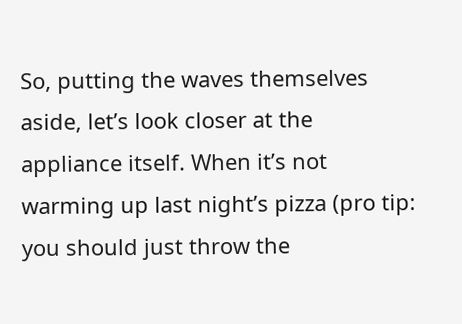So, putting the waves themselves aside, let’s look closer at the appliance itself. When it’s not warming up last night’s pizza (pro tip: you should just throw the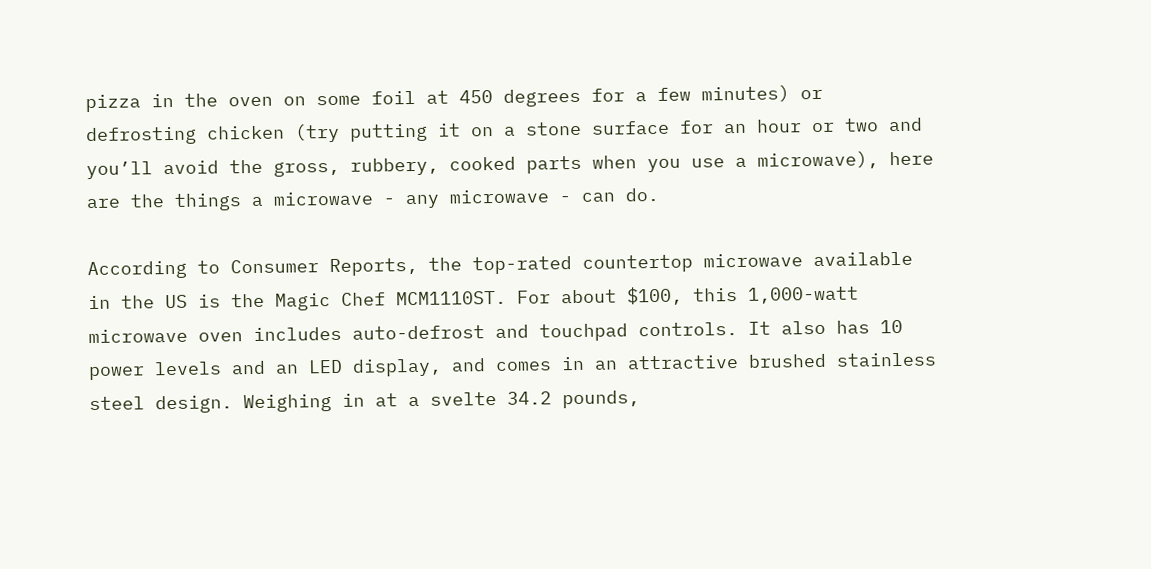pizza in the oven on some foil at 450 degrees for a few minutes) or defrosting chicken (try putting it on a stone surface for an hour or two and you’ll avoid the gross, rubbery, cooked parts when you use a microwave), here are the things a microwave - any microwave - can do.

According to Consumer Reports, the top-rated countertop microwave available in the US is the Magic Chef MCM1110ST. For about $100, this 1,000-watt microwave oven includes auto-defrost and touchpad controls. It also has 10 power levels and an LED display, and comes in an attractive brushed stainless steel design. Weighing in at a svelte 34.2 pounds,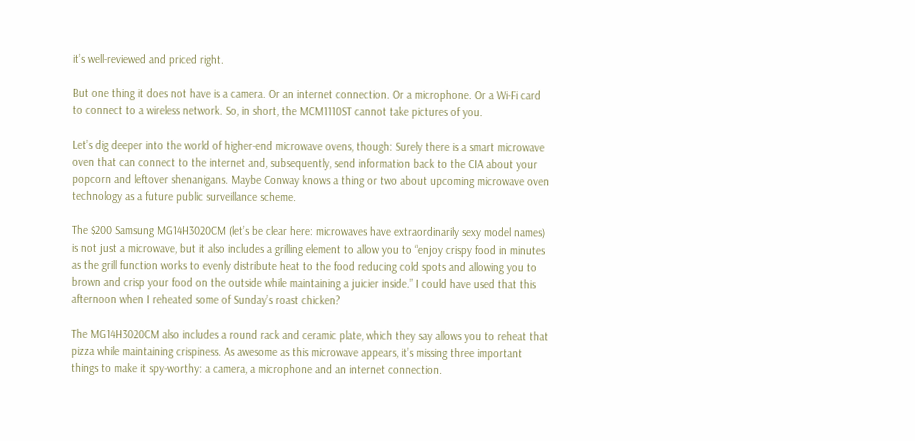it’s well-reviewed and priced right.

But one thing it does not have is a camera. Or an internet connection. Or a microphone. Or a Wi-Fi card to connect to a wireless network. So, in short, the MCM1110ST cannot take pictures of you.

Let’s dig deeper into the world of higher-end microwave ovens, though: Surely there is a smart microwave oven that can connect to the internet and, subsequently, send information back to the CIA about your popcorn and leftover shenanigans. Maybe Conway knows a thing or two about upcoming microwave oven technology as a future public surveillance scheme.

The $200 Samsung MG14H3020CM (let’s be clear here: microwaves have extraordinarily sexy model names) is not just a microwave, but it also includes a grilling element to allow you to “enjoy crispy food in minutes as the grill function works to evenly distribute heat to the food reducing cold spots and allowing you to brown and crisp your food on the outside while maintaining a juicier inside.” I could have used that this afternoon when I reheated some of Sunday’s roast chicken?

The MG14H3020CM also includes a round rack and ceramic plate, which they say allows you to reheat that pizza while maintaining crispiness. As awesome as this microwave appears, it’s missing three important things to make it spy-worthy: a camera, a microphone and an internet connection.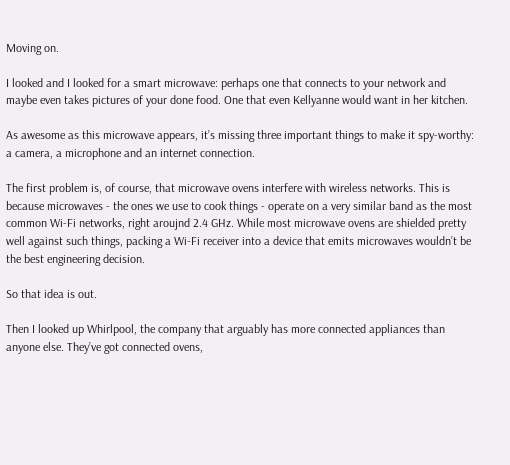Moving on.

I looked and I looked for a smart microwave: perhaps one that connects to your network and maybe even takes pictures of your done food. One that even Kellyanne would want in her kitchen.

As awesome as this microwave appears, it’s missing three important things to make it spy-worthy: a camera, a microphone and an internet connection.

The first problem is, of course, that microwave ovens interfere with wireless networks. This is because microwaves - the ones we use to cook things - operate on a very similar band as the most common Wi-Fi networks, right aroujnd 2.4 GHz. While most microwave ovens are shielded pretty well against such things, packing a Wi-Fi receiver into a device that emits microwaves wouldn’t be the best engineering decision.

So that idea is out.

Then I looked up Whirlpool, the company that arguably has more connected appliances than anyone else. They’ve got connected ovens,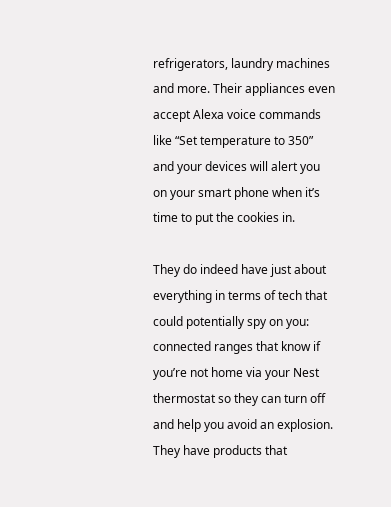refrigerators, laundry machines and more. Their appliances even accept Alexa voice commands like “Set temperature to 350” and your devices will alert you on your smart phone when it’s time to put the cookies in.

They do indeed have just about everything in terms of tech that could potentially spy on you: connected ranges that know if you’re not home via your Nest thermostat so they can turn off and help you avoid an explosion. They have products that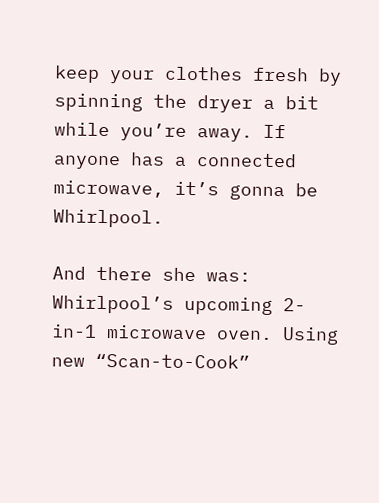keep your clothes fresh by spinning the dryer a bit while you’re away. If anyone has a connected microwave, it’s gonna be Whirlpool.

And there she was: Whirlpool’s upcoming 2-in-1 microwave oven. Using new “Scan-to-Cook”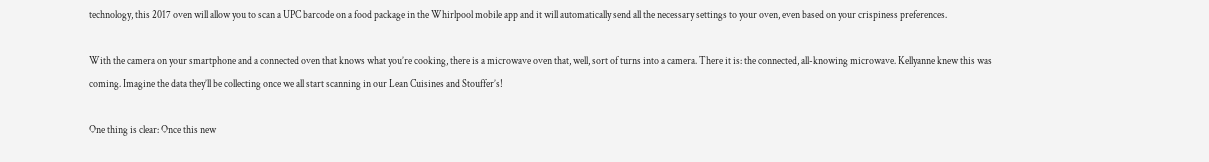technology, this 2017 oven will allow you to scan a UPC barcode on a food package in the Whirlpool mobile app and it will automatically send all the necessary settings to your oven, even based on your crispiness preferences.

With the camera on your smartphone and a connected oven that knows what you’re cooking, there is a microwave oven that, well, sort of turns into a camera. There it is: the connected, all-knowing microwave. Kellyanne knew this was coming. Imagine the data they’ll be collecting once we all start scanning in our Lean Cuisines and Stouffer’s!

One thing is clear: Once this new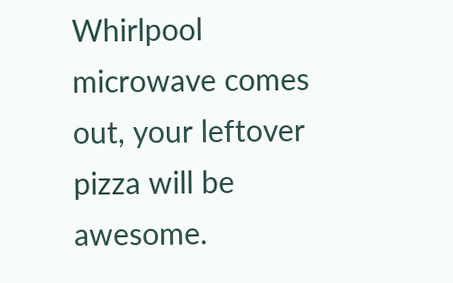Whirlpool microwave comes out, your leftover pizza will be awesome.